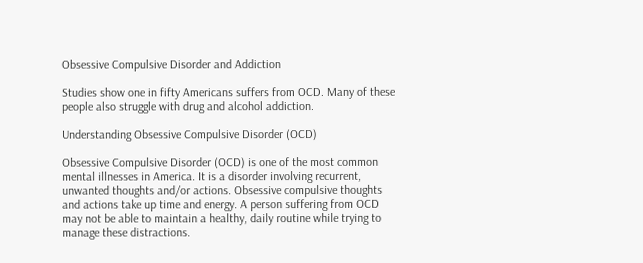Obsessive Compulsive Disorder and Addiction

Studies show one in fifty Americans suffers from OCD. Many of these people also struggle with drug and alcohol addiction.

Understanding Obsessive Compulsive Disorder (OCD)

Obsessive Compulsive Disorder (OCD) is one of the most common mental illnesses in America. It is a disorder involving recurrent, unwanted thoughts and/or actions. Obsessive compulsive thoughts and actions take up time and energy. A person suffering from OCD may not be able to maintain a healthy, daily routine while trying to manage these distractions.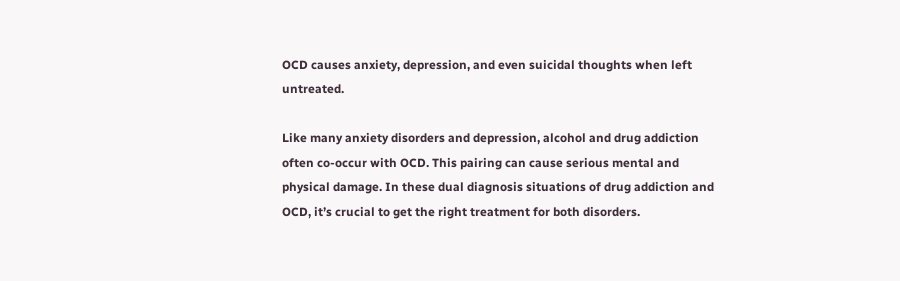OCD causes anxiety, depression, and even suicidal thoughts when left untreated.

Like many anxiety disorders and depression, alcohol and drug addiction often co-occur with OCD. This pairing can cause serious mental and physical damage. In these dual diagnosis situations of drug addiction and OCD, it’s crucial to get the right treatment for both disorders.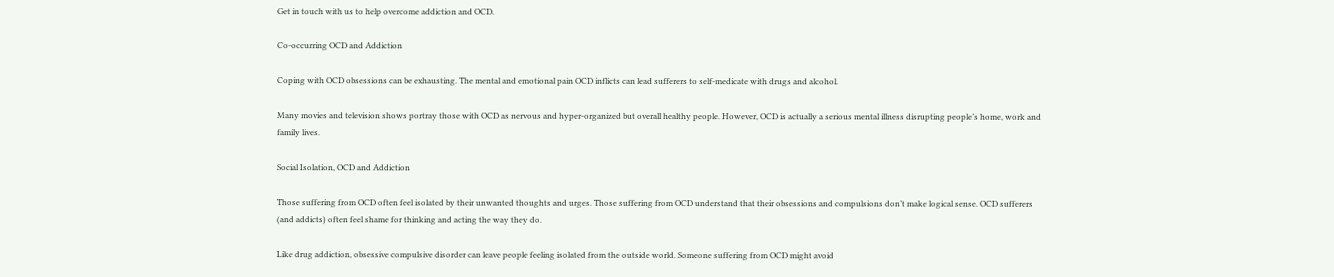Get in touch with us to help overcome addiction and OCD.

Co-occurring OCD and Addiction

Coping with OCD obsessions can be exhausting. The mental and emotional pain OCD inflicts can lead sufferers to self-medicate with drugs and alcohol.

Many movies and television shows portray those with OCD as nervous and hyper-organized but overall healthy people. However, OCD is actually a serious mental illness disrupting people’s home, work and family lives.

Social Isolation, OCD and Addiction

Those suffering from OCD often feel isolated by their unwanted thoughts and urges. Those suffering from OCD understand that their obsessions and compulsions don’t make logical sense. OCD sufferers (and addicts) often feel shame for thinking and acting the way they do.

Like drug addiction, obsessive compulsive disorder can leave people feeling isolated from the outside world. Someone suffering from OCD might avoid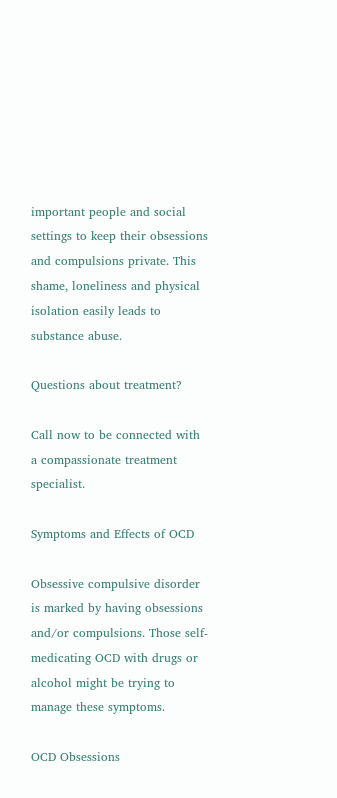important people and social settings to keep their obsessions and compulsions private. This shame, loneliness and physical isolation easily leads to substance abuse.

Questions about treatment?

Call now to be connected with a compassionate treatment specialist.

Symptoms and Effects of OCD

Obsessive compulsive disorder is marked by having obsessions and/or compulsions. Those self-medicating OCD with drugs or alcohol might be trying to manage these symptoms.

OCD Obsessions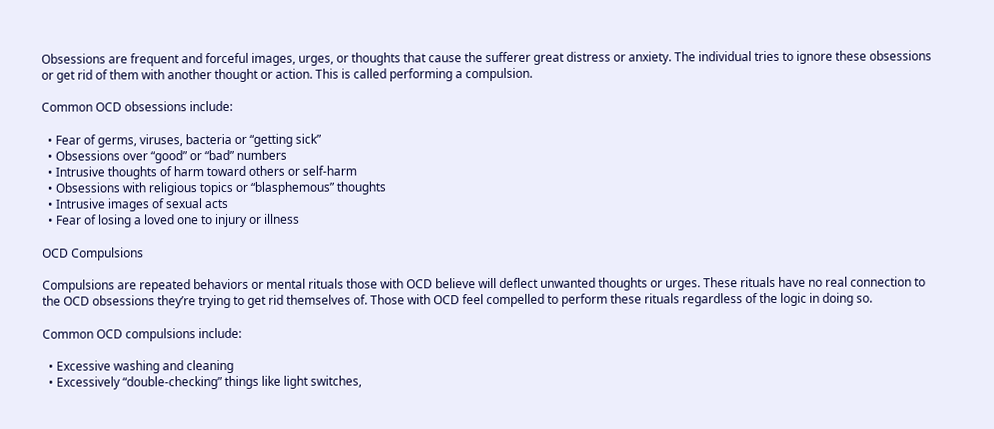Obsessions are frequent and forceful images, urges, or thoughts that cause the sufferer great distress or anxiety. The individual tries to ignore these obsessions or get rid of them with another thought or action. This is called performing a compulsion.

Common OCD obsessions include:

  • Fear of germs, viruses, bacteria or “getting sick”
  • Obsessions over “good” or “bad” numbers
  • Intrusive thoughts of harm toward others or self-harm
  • Obsessions with religious topics or “blasphemous” thoughts
  • Intrusive images of sexual acts
  • Fear of losing a loved one to injury or illness

OCD Compulsions

Compulsions are repeated behaviors or mental rituals those with OCD believe will deflect unwanted thoughts or urges. These rituals have no real connection to the OCD obsessions they’re trying to get rid themselves of. Those with OCD feel compelled to perform these rituals regardless of the logic in doing so.

Common OCD compulsions include:

  • Excessive washing and cleaning
  • Excessively “double-checking” things like light switches,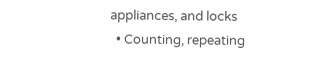appliances, and locks
  • Counting, repeating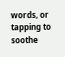words, or tapping to soothe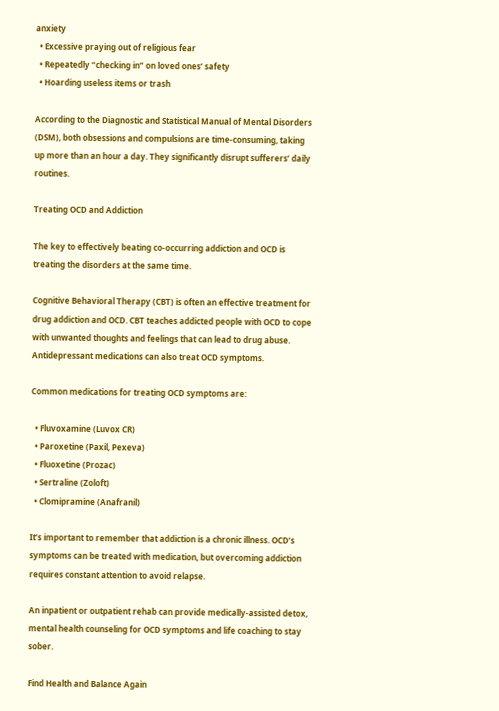anxiety
  • Excessive praying out of religious fear
  • Repeatedly “checking in” on loved ones’ safety
  • Hoarding useless items or trash

According to the Diagnostic and Statistical Manual of Mental Disorders (DSM), both obsessions and compulsions are time-consuming, taking up more than an hour a day. They significantly disrupt sufferers’ daily routines.

Treating OCD and Addiction

The key to effectively beating co-occurring addiction and OCD is treating the disorders at the same time.

Cognitive Behavioral Therapy (CBT) is often an effective treatment for drug addiction and OCD. CBT teaches addicted people with OCD to cope with unwanted thoughts and feelings that can lead to drug abuse. Antidepressant medications can also treat OCD symptoms.

Common medications for treating OCD symptoms are:

  • Fluvoxamine (Luvox CR)
  • Paroxetine (Paxil, Pexeva)
  • Fluoxetine (Prozac)
  • Sertraline (Zoloft)
  • Clomipramine (Anafranil)

It’s important to remember that addiction is a chronic illness. OCD’s symptoms can be treated with medication, but overcoming addiction requires constant attention to avoid relapse.

An inpatient or outpatient rehab can provide medically-assisted detox, mental health counseling for OCD symptoms and life coaching to stay sober.

Find Health and Balance Again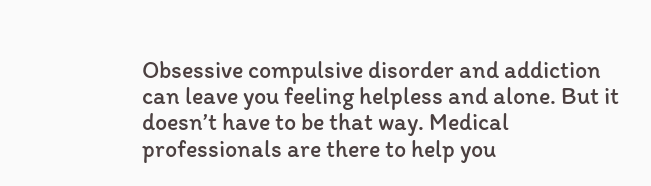Obsessive compulsive disorder and addiction can leave you feeling helpless and alone. But it doesn’t have to be that way. Medical professionals are there to help you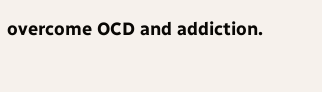overcome OCD and addiction.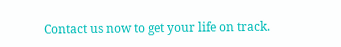Contact us now to get your life on track.